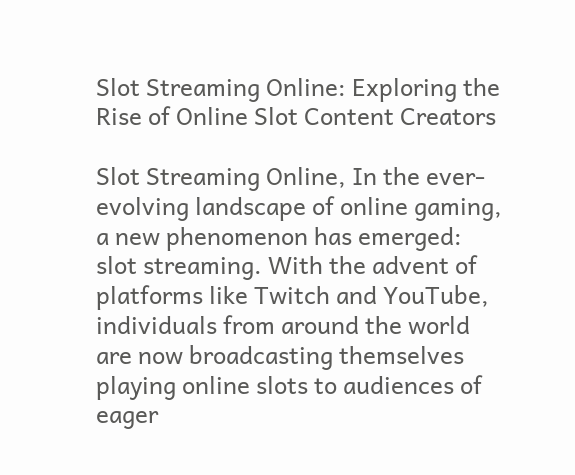Slot Streaming Online: Exploring the Rise of Online Slot Content Creators

Slot Streaming Online, In the ever-evolving landscape of online gaming, a new phenomenon has emerged: slot streaming. With the advent of platforms like Twitch and YouTube, individuals from around the world are now broadcasting themselves playing online slots to audiences of eager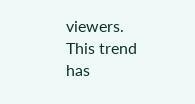viewers. This trend has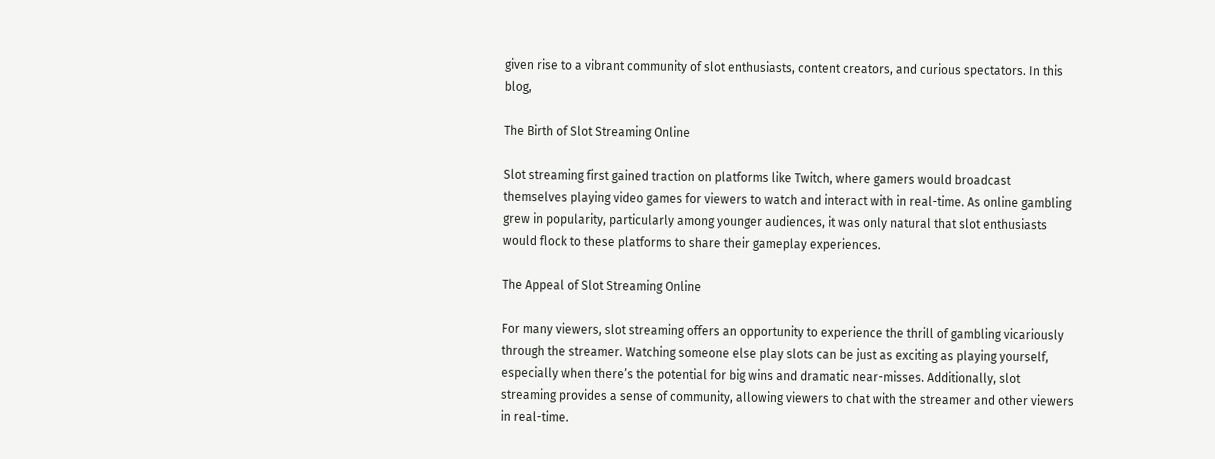given rise to a vibrant community of slot enthusiasts, content creators, and curious spectators. In this blog,

The Birth of Slot Streaming Online

Slot streaming first gained traction on platforms like Twitch, where gamers would broadcast themselves playing video games for viewers to watch and interact with in real-time. As online gambling grew in popularity, particularly among younger audiences, it was only natural that slot enthusiasts would flock to these platforms to share their gameplay experiences.

The Appeal of Slot Streaming Online

For many viewers, slot streaming offers an opportunity to experience the thrill of gambling vicariously through the streamer. Watching someone else play slots can be just as exciting as playing yourself, especially when there’s the potential for big wins and dramatic near-misses. Additionally, slot streaming provides a sense of community, allowing viewers to chat with the streamer and other viewers in real-time.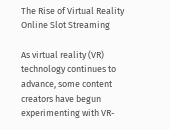The Rise of Virtual Reality Online Slot Streaming

As virtual reality (VR) technology continues to advance, some content creators have begun experimenting with VR-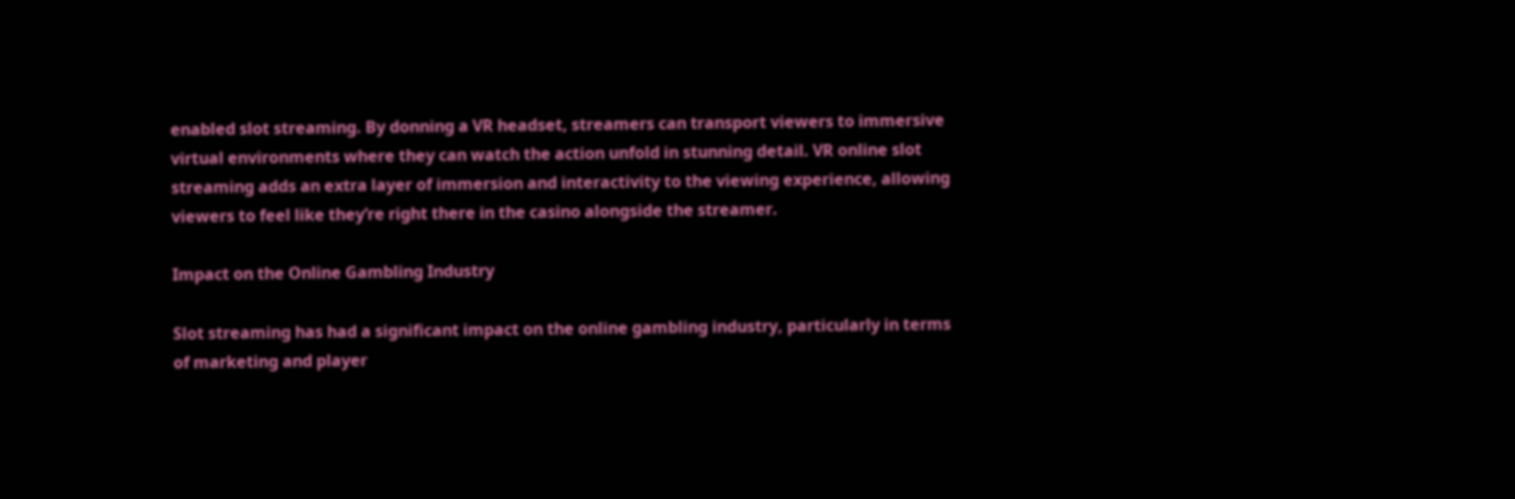enabled slot streaming. By donning a VR headset, streamers can transport viewers to immersive virtual environments where they can watch the action unfold in stunning detail. VR online slot streaming adds an extra layer of immersion and interactivity to the viewing experience, allowing viewers to feel like they’re right there in the casino alongside the streamer.

Impact on the Online Gambling Industry

Slot streaming has had a significant impact on the online gambling industry, particularly in terms of marketing and player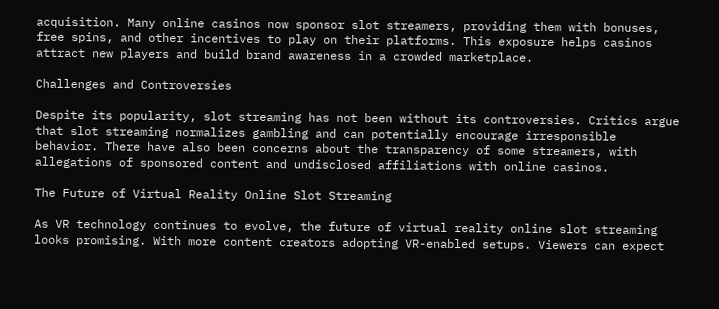acquisition. Many online casinos now sponsor slot streamers, providing them with bonuses, free spins, and other incentives to play on their platforms. This exposure helps casinos attract new players and build brand awareness in a crowded marketplace.

Challenges and Controversies

Despite its popularity, slot streaming has not been without its controversies. Critics argue that slot streaming normalizes gambling and can potentially encourage irresponsible behavior. There have also been concerns about the transparency of some streamers, with allegations of sponsored content and undisclosed affiliations with online casinos.

The Future of Virtual Reality Online Slot Streaming

As VR technology continues to evolve, the future of virtual reality online slot streaming looks promising. With more content creators adopting VR-enabled setups. Viewers can expect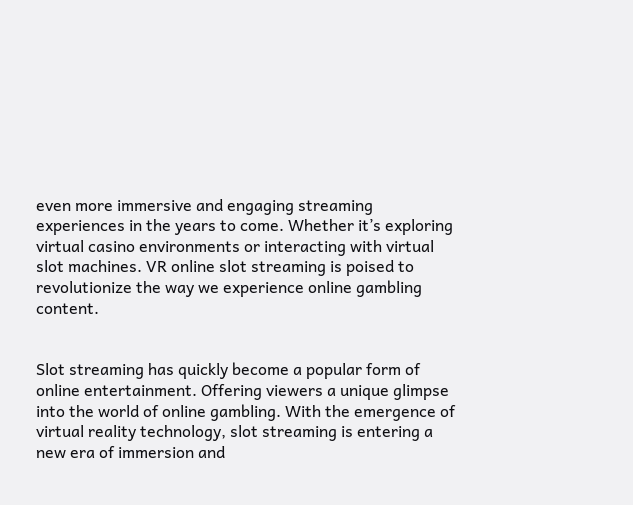even more immersive and engaging streaming experiences in the years to come. Whether it’s exploring virtual casino environments or interacting with virtual slot machines. VR online slot streaming is poised to revolutionize the way we experience online gambling content.


Slot streaming has quickly become a popular form of online entertainment. Offering viewers a unique glimpse into the world of online gambling. With the emergence of virtual reality technology, slot streaming is entering a new era of immersion and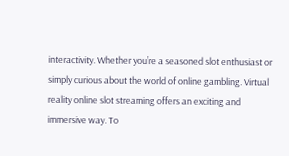interactivity. Whether you’re a seasoned slot enthusiast or simply curious about the world of online gambling. Virtual reality online slot streaming offers an exciting and immersive way. To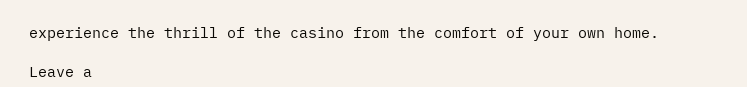experience the thrill of the casino from the comfort of your own home.

Leave a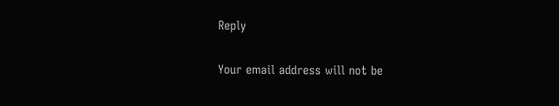Reply

Your email address will not be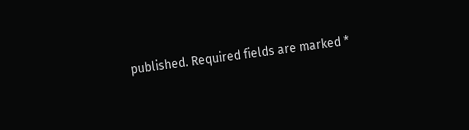published. Required fields are marked *